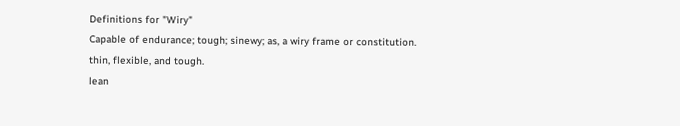Definitions for "Wiry"
Capable of endurance; tough; sinewy; as, a wiry frame or constitution.
thin, flexible, and tough.
lean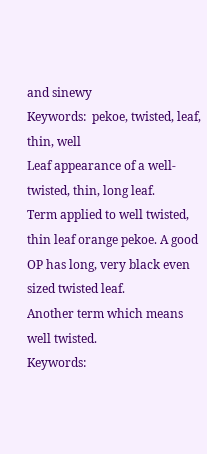and sinewy
Keywords:  pekoe, twisted, leaf, thin, well
Leaf appearance of a well-twisted, thin, long leaf.
Term applied to well twisted, thin leaf orange pekoe. A good OP has long, very black even sized twisted leaf.
Another term which means well twisted.
Keywords: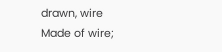drawn, wire
Made of wire;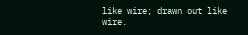like wire; drawn out like wire.